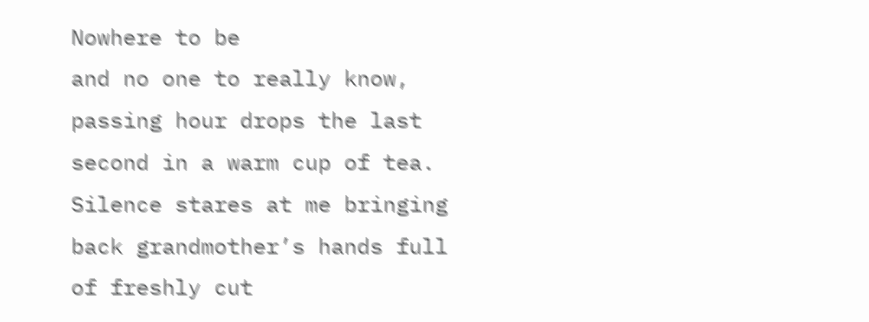Nowhere to be
and no one to really know,
passing hour drops the last second in a warm cup of tea.
Silence stares at me bringing back grandmother’s hands full of freshly cut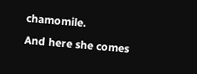chamomile.
And here she comes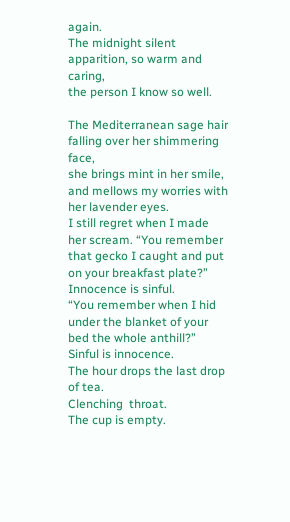again.
The midnight silent apparition, so warm and caring,
the person I know so well.

The Mediterranean sage hair falling over her shimmering face,
she brings mint in her smile, and mellows my worries with her lavender eyes.
I still regret when I made her scream. “You remember that gecko I caught and put on your breakfast plate?”
Innocence is sinful.
“You remember when I hid under the blanket of your bed the whole anthill?”
Sinful is innocence.
The hour drops the last drop of tea.
Clenching  throat.
The cup is empty.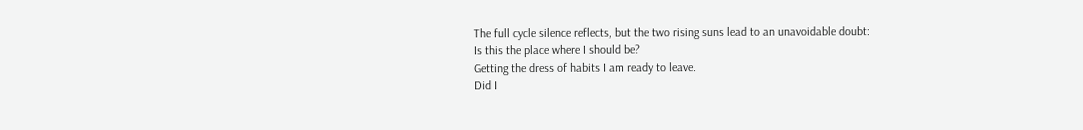The full cycle silence reflects, but the two rising suns lead to an unavoidable doubt:
Is this the place where I should be?
Getting the dress of habits I am ready to leave.
Did I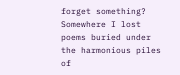forget something?
Somewhere I lost poems buried under the harmonious piles of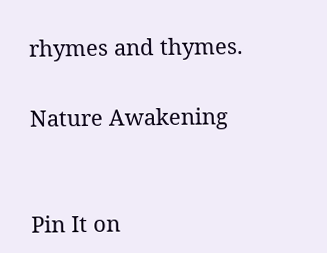rhymes and thymes.

Nature Awakening


Pin It on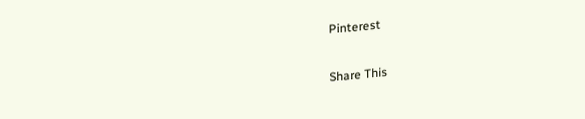Pinterest

Share This